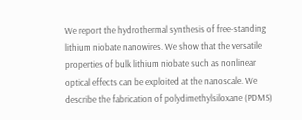We report the hydrothermal synthesis of free-standing lithium niobate nanowires. We show that the versatile properties of bulk lithium niobate such as nonlinear optical effects can be exploited at the nanoscale. We describe the fabrication of polydimethylsiloxane (PDMS)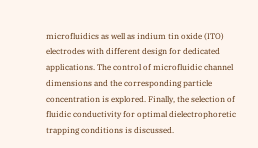microfluidics as well as indium tin oxide (ITO) electrodes with different design for dedicated applications. The control of microfluidic channel dimensions and the corresponding particle concentration is explored. Finally, the selection of fluidic conductivity for optimal dielectrophoretic trapping conditions is discussed.